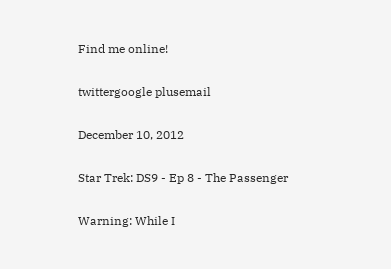Find me online!

twittergoogle plusemail

December 10, 2012

Star Trek: DS9 - Ep 8 - The Passenger

Warning: While I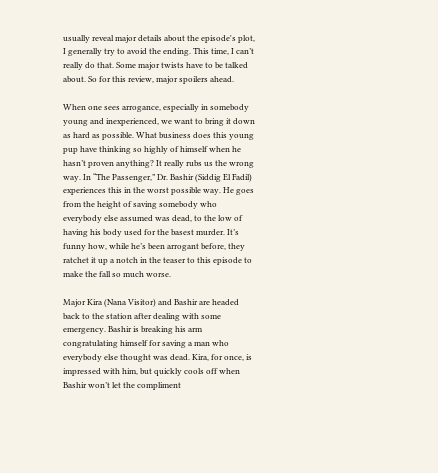usually reveal major details about the episode's plot, I generally try to avoid the ending. This time, I can’t really do that. Some major twists have to be talked about. So for this review, major spoilers ahead.

When one sees arrogance, especially in somebody young and inexperienced, we want to bring it down as hard as possible. What business does this young pup have thinking so highly of himself when he hasn’t proven anything? It really rubs us the wrong way. In “The Passenger,” Dr. Bashir (Siddig El Fadil) experiences this in the worst possible way. He goes from the height of saving somebody who everybody else assumed was dead, to the low of having his body used for the basest murder. It’s funny how, while he’s been arrogant before, they ratchet it up a notch in the teaser to this episode to make the fall so much worse.

Major Kira (Nana Visitor) and Bashir are headed back to the station after dealing with some emergency. Bashir is breaking his arm congratulating himself for saving a man who everybody else thought was dead. Kira, for once, is impressed with him, but quickly cools off when Bashir won’t let the compliment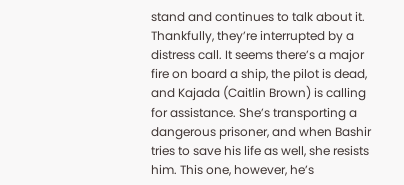stand and continues to talk about it. Thankfully, they’re interrupted by a distress call. It seems there’s a major fire on board a ship, the pilot is dead, and Kajada (Caitlin Brown) is calling for assistance. She’s transporting a dangerous prisoner, and when Bashir tries to save his life as well, she resists him. This one, however, he’s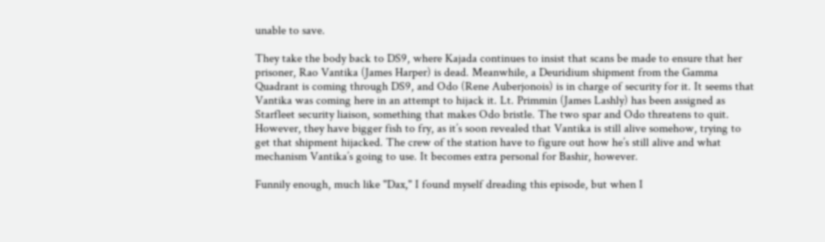unable to save.

They take the body back to DS9, where Kajada continues to insist that scans be made to ensure that her prisoner, Rao Vantika (James Harper) is dead. Meanwhile, a Deuridium shipment from the Gamma Quadrant is coming through DS9, and Odo (Rene Auberjonois) is in charge of security for it. It seems that Vantika was coming here in an attempt to hijack it. Lt. Primmin (James Lashly) has been assigned as Starfleet security liaison, something that makes Odo bristle. The two spar and Odo threatens to quit. However, they have bigger fish to fry, as it’s soon revealed that Vantika is still alive somehow, trying to get that shipment hijacked. The crew of the station have to figure out how he’s still alive and what mechanism Vantika’s going to use. It becomes extra personal for Bashir, however.

Funnily enough, much like "Dax," I found myself dreading this episode, but when I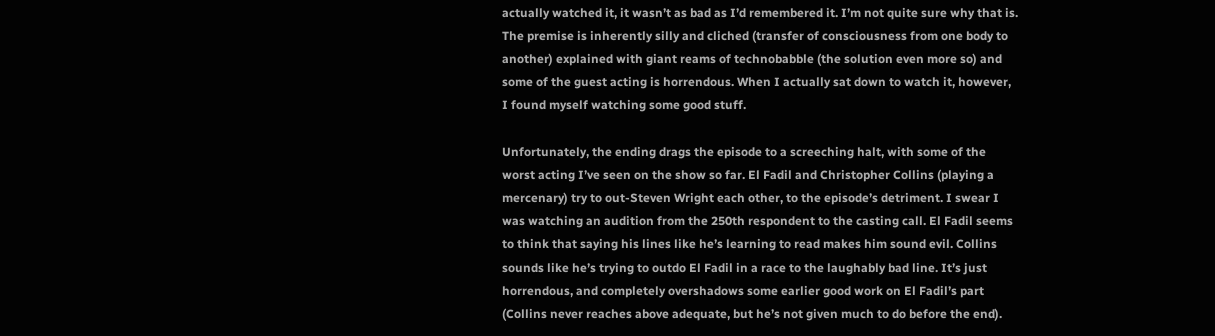actually watched it, it wasn’t as bad as I’d remembered it. I’m not quite sure why that is. The premise is inherently silly and cliched (transfer of consciousness from one body to another) explained with giant reams of technobabble (the solution even more so) and some of the guest acting is horrendous. When I actually sat down to watch it, however, I found myself watching some good stuff.

Unfortunately, the ending drags the episode to a screeching halt, with some of the worst acting I’ve seen on the show so far. El Fadil and Christopher Collins (playing a mercenary) try to out-Steven Wright each other, to the episode’s detriment. I swear I was watching an audition from the 250th respondent to the casting call. El Fadil seems to think that saying his lines like he’s learning to read makes him sound evil. Collins sounds like he’s trying to outdo El Fadil in a race to the laughably bad line. It’s just horrendous, and completely overshadows some earlier good work on El Fadil’s part (Collins never reaches above adequate, but he’s not given much to do before the end).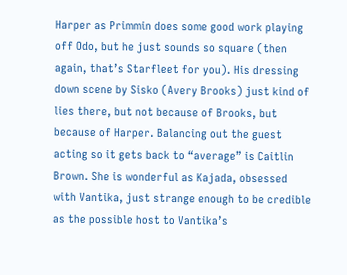Harper as Primmin does some good work playing off Odo, but he just sounds so square (then again, that’s Starfleet for you). His dressing down scene by Sisko (Avery Brooks) just kind of lies there, but not because of Brooks, but because of Harper. Balancing out the guest acting so it gets back to “average” is Caitlin Brown. She is wonderful as Kajada, obsessed with Vantika, just strange enough to be credible as the possible host to Vantika’s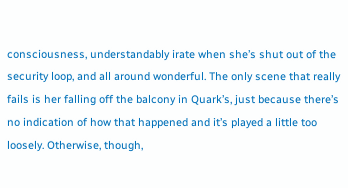consciousness, understandably irate when she’s shut out of the security loop, and all around wonderful. The only scene that really fails is her falling off the balcony in Quark’s, just because there’s no indication of how that happened and it’s played a little too loosely. Otherwise, though,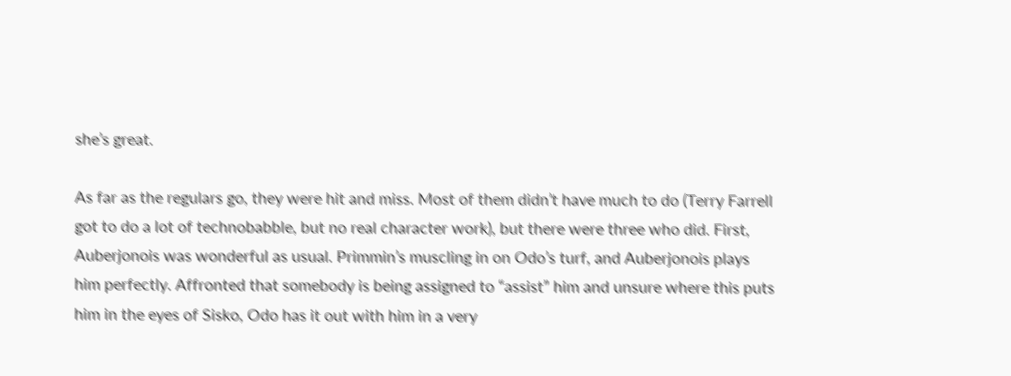she’s great.

As far as the regulars go, they were hit and miss. Most of them didn’t have much to do (Terry Farrell got to do a lot of technobabble, but no real character work), but there were three who did. First, Auberjonois was wonderful as usual. Primmin’s muscling in on Odo’s turf, and Auberjonois plays him perfectly. Affronted that somebody is being assigned to “assist” him and unsure where this puts him in the eyes of Sisko, Odo has it out with him in a very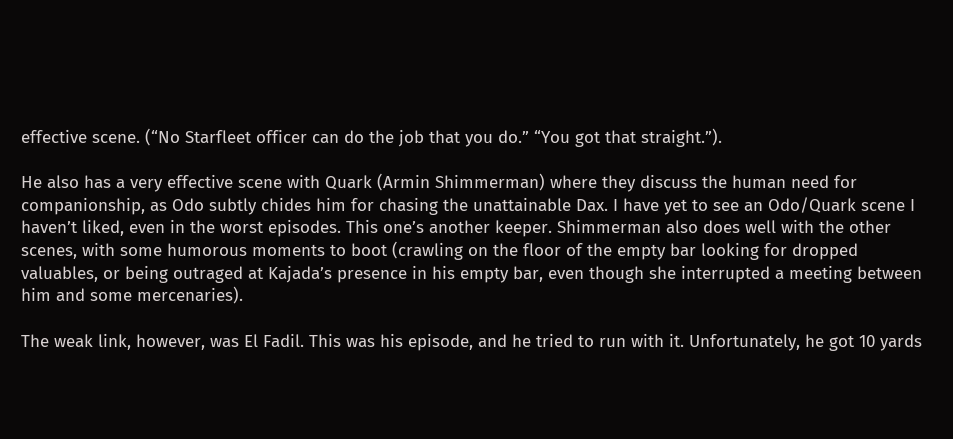effective scene. (“No Starfleet officer can do the job that you do.” “You got that straight.”).

He also has a very effective scene with Quark (Armin Shimmerman) where they discuss the human need for companionship, as Odo subtly chides him for chasing the unattainable Dax. I have yet to see an Odo/Quark scene I haven’t liked, even in the worst episodes. This one’s another keeper. Shimmerman also does well with the other scenes, with some humorous moments to boot (crawling on the floor of the empty bar looking for dropped valuables, or being outraged at Kajada’s presence in his empty bar, even though she interrupted a meeting between him and some mercenaries).

The weak link, however, was El Fadil. This was his episode, and he tried to run with it. Unfortunately, he got 10 yards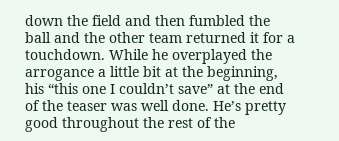down the field and then fumbled the ball and the other team returned it for a touchdown. While he overplayed the arrogance a little bit at the beginning, his “this one I couldn’t save” at the end of the teaser was well done. He’s pretty good throughout the rest of the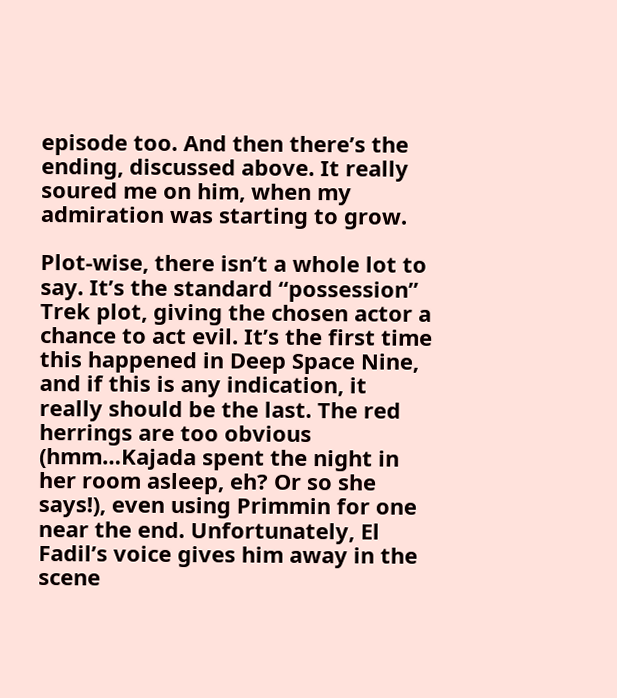episode too. And then there’s the ending, discussed above. It really soured me on him, when my admiration was starting to grow.

Plot-wise, there isn’t a whole lot to say. It’s the standard “possession” Trek plot, giving the chosen actor a chance to act evil. It’s the first time this happened in Deep Space Nine, and if this is any indication, it really should be the last. The red herrings are too obvious (hmm…Kajada spent the night in her room asleep, eh? Or so she says!), even using Primmin for one near the end. Unfortunately, El Fadil’s voice gives him away in the scene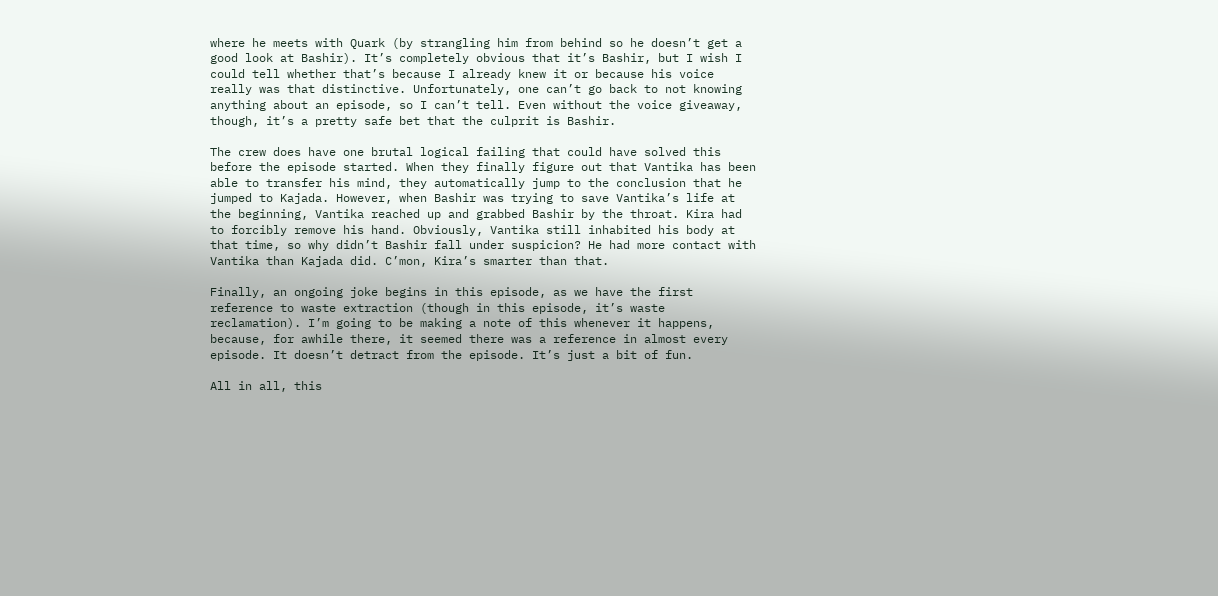where he meets with Quark (by strangling him from behind so he doesn’t get a good look at Bashir). It’s completely obvious that it’s Bashir, but I wish I could tell whether that’s because I already knew it or because his voice really was that distinctive. Unfortunately, one can’t go back to not knowing anything about an episode, so I can’t tell. Even without the voice giveaway, though, it’s a pretty safe bet that the culprit is Bashir.

The crew does have one brutal logical failing that could have solved this before the episode started. When they finally figure out that Vantika has been able to transfer his mind, they automatically jump to the conclusion that he jumped to Kajada. However, when Bashir was trying to save Vantika’s life at the beginning, Vantika reached up and grabbed Bashir by the throat. Kira had to forcibly remove his hand. Obviously, Vantika still inhabited his body at that time, so why didn’t Bashir fall under suspicion? He had more contact with Vantika than Kajada did. C’mon, Kira’s smarter than that.

Finally, an ongoing joke begins in this episode, as we have the first reference to waste extraction (though in this episode, it’s waste reclamation). I’m going to be making a note of this whenever it happens, because, for awhile there, it seemed there was a reference in almost every episode. It doesn’t detract from the episode. It’s just a bit of fun.

All in all, this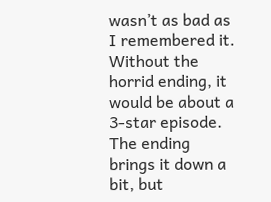wasn’t as bad as I remembered it. Without the horrid ending, it would be about a 3-star episode. The ending brings it down a bit, but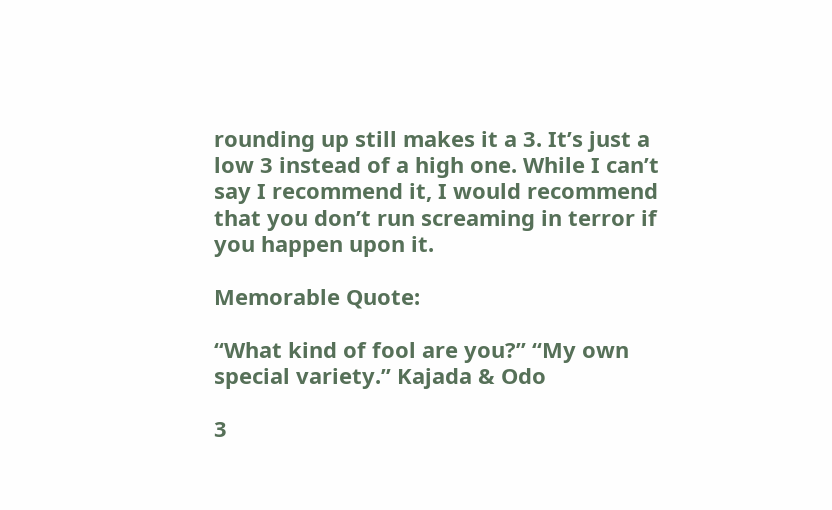rounding up still makes it a 3. It’s just a low 3 instead of a high one. While I can’t say I recommend it, I would recommend that you don’t run screaming in terror if you happen upon it.

Memorable Quote:

“What kind of fool are you?” “My own special variety.” Kajada & Odo

3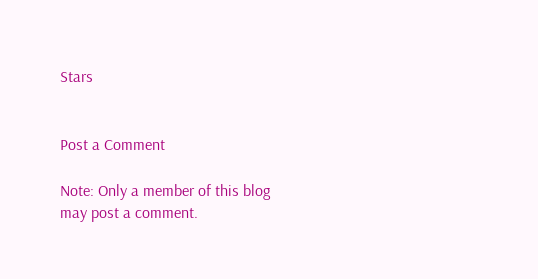Stars


Post a Comment

Note: Only a member of this blog may post a comment.